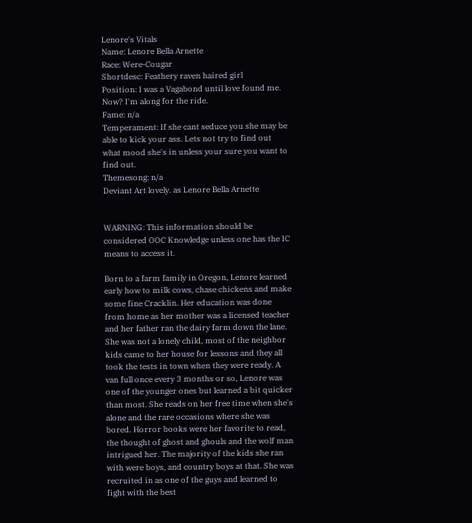Lenore's Vitals
Name: Lenore Bella Arnette
Race: Were-Cougar
Shortdesc: Feathery raven haired girl
Position: I was a Vagabond until love found me. Now? I'm along for the ride.
Fame: n/a
Temperament: If she cant seduce you she may be able to kick your ass. Lets not try to find out what mood she's in unless your sure you want to find out.
Themesong: n/a
Deviant Art lovely. as Lenore Bella Arnette


WARNING: This information should be considered OOC Knowledge unless one has the IC means to access it.

Born to a farm family in Oregon, Lenore learned early how to milk cows, chase chickens and make some fine Cracklin. Her education was done from home as her mother was a licensed teacher and her father ran the dairy farm down the lane. She was not a lonely child, most of the neighbor kids came to her house for lessons and they all took the tests in town when they were ready. A van full once every 3 months or so, Lenore was one of the younger ones but learned a bit quicker than most. She reads on her free time when she's alone and the rare occasions where she was bored. Horror books were her favorite to read, the thought of ghost and ghouls and the wolf man intrigued her. The majority of the kids she ran with were boys, and country boys at that. She was recruited in as one of the guys and learned to fight with the best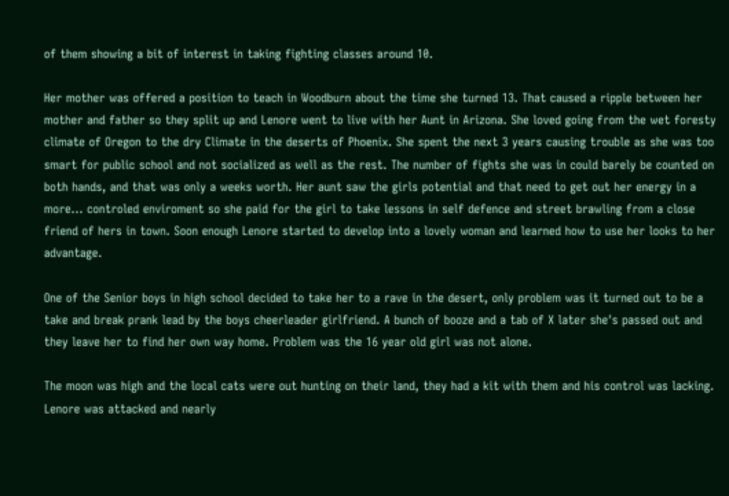of them showing a bit of interest in taking fighting classes around 10.

Her mother was offered a position to teach in Woodburn about the time she turned 13. That caused a ripple between her mother and father so they split up and Lenore went to live with her Aunt in Arizona. She loved going from the wet foresty climate of Oregon to the dry Climate in the deserts of Phoenix. She spent the next 3 years causing trouble as she was too smart for public school and not socialized as well as the rest. The number of fights she was in could barely be counted on both hands, and that was only a weeks worth. Her aunt saw the girls potential and that need to get out her energy in a more… controled enviroment so she paid for the girl to take lessons in self defence and street brawling from a close friend of hers in town. Soon enough Lenore started to develop into a lovely woman and learned how to use her looks to her advantage.

One of the Senior boys in high school decided to take her to a rave in the desert, only problem was it turned out to be a take and break prank lead by the boys cheerleader girlfriend. A bunch of booze and a tab of X later she's passed out and they leave her to find her own way home. Problem was the 16 year old girl was not alone.

The moon was high and the local cats were out hunting on their land, they had a kit with them and his control was lacking. Lenore was attacked and nearly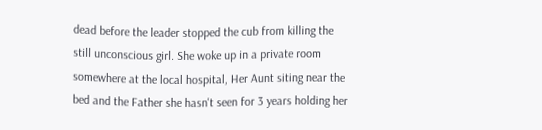dead before the leader stopped the cub from killing the still unconscious girl. She woke up in a private room somewhere at the local hospital, Her Aunt siting near the bed and the Father she hasn't seen for 3 years holding her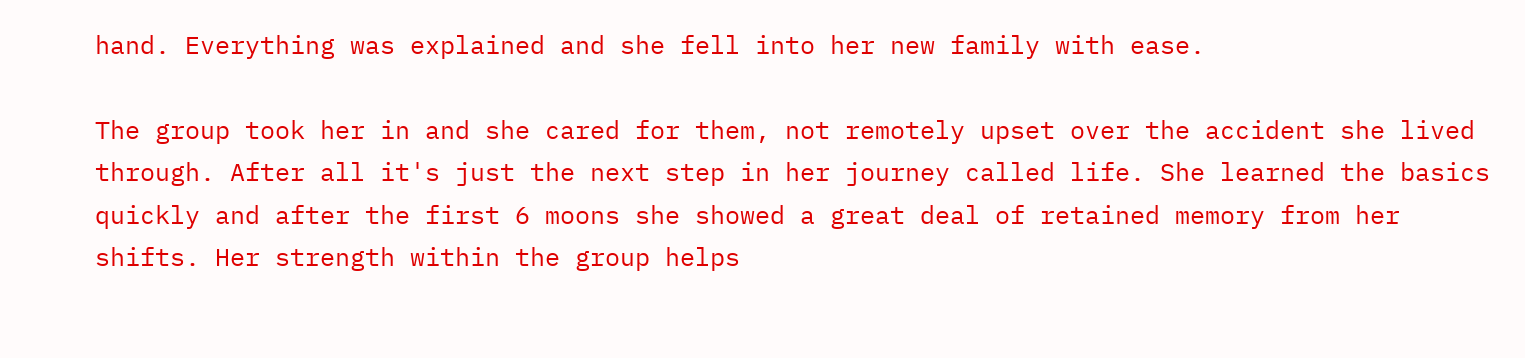hand. Everything was explained and she fell into her new family with ease.

The group took her in and she cared for them, not remotely upset over the accident she lived through. After all it's just the next step in her journey called life. She learned the basics quickly and after the first 6 moons she showed a great deal of retained memory from her shifts. Her strength within the group helps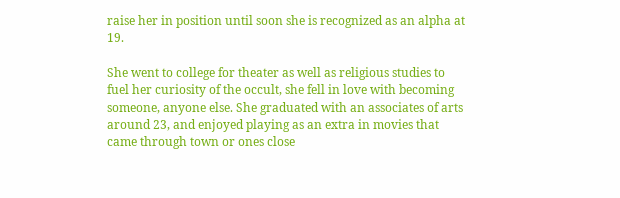raise her in position until soon she is recognized as an alpha at 19.

She went to college for theater as well as religious studies to fuel her curiosity of the occult, she fell in love with becoming someone, anyone else. She graduated with an associates of arts around 23, and enjoyed playing as an extra in movies that came through town or ones close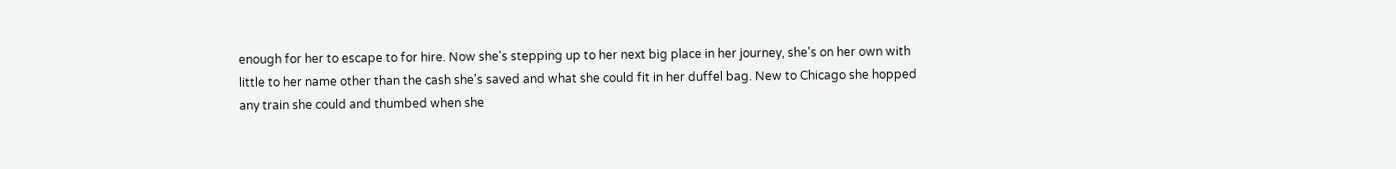enough for her to escape to for hire. Now she's stepping up to her next big place in her journey, she's on her own with little to her name other than the cash she's saved and what she could fit in her duffel bag. New to Chicago she hopped any train she could and thumbed when she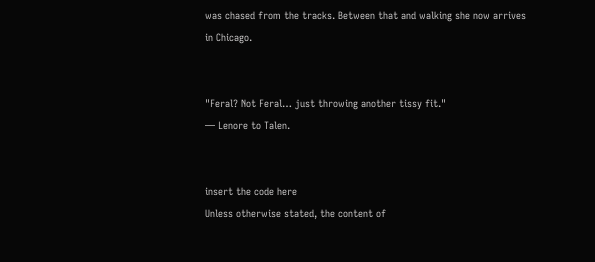was chased from the tracks. Between that and walking she now arrives in Chicago.


"Feral? Not Feral… just throwing another tissy fit."
— Lenore to Talen.


insert the code here
Unless otherwise stated, the content of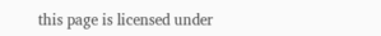this page is licensed under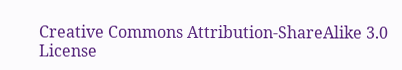Creative Commons Attribution-ShareAlike 3.0 License